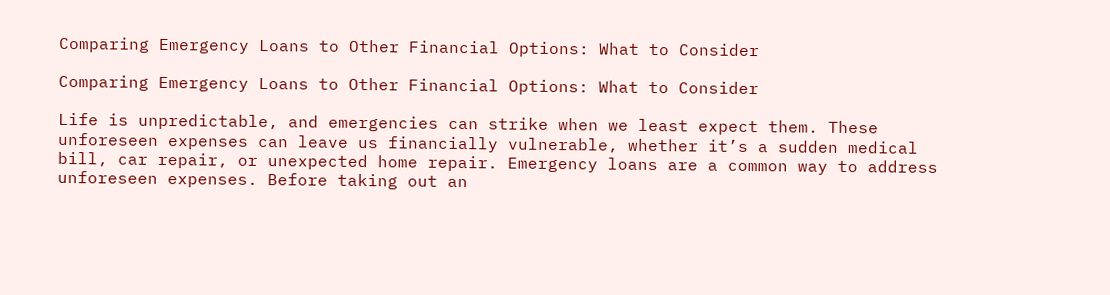Comparing Emergency Loans to Other Financial Options: What to Consider

Comparing Emergency Loans to Other Financial Options: What to Consider

Life is unpredictable, and emergencies can strike when we least expect them. These unforeseen expenses can leave us financially vulnerable, whether it’s a sudden medical bill, car repair, or unexpected home repair. Emergency loans are a common way to address unforeseen expenses. Before taking out an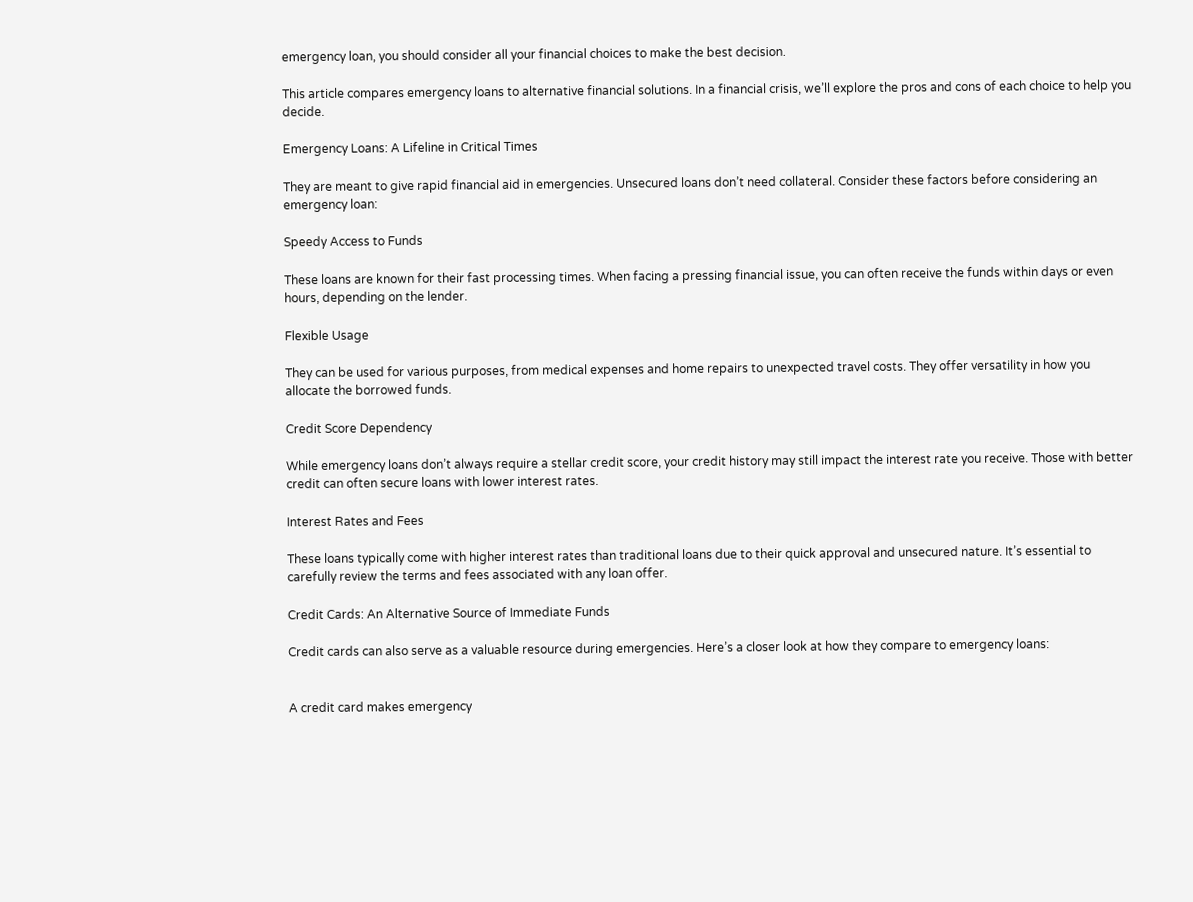emergency loan, you should consider all your financial choices to make the best decision.

This article compares emergency loans to alternative financial solutions. In a financial crisis, we’ll explore the pros and cons of each choice to help you decide.

Emergency Loans: A Lifeline in Critical Times

They are meant to give rapid financial aid in emergencies. Unsecured loans don’t need collateral. Consider these factors before considering an emergency loan:

Speedy Access to Funds

These loans are known for their fast processing times. When facing a pressing financial issue, you can often receive the funds within days or even hours, depending on the lender.

Flexible Usage

They can be used for various purposes, from medical expenses and home repairs to unexpected travel costs. They offer versatility in how you allocate the borrowed funds.

Credit Score Dependency

While emergency loans don’t always require a stellar credit score, your credit history may still impact the interest rate you receive. Those with better credit can often secure loans with lower interest rates.

Interest Rates and Fees

These loans typically come with higher interest rates than traditional loans due to their quick approval and unsecured nature. It’s essential to carefully review the terms and fees associated with any loan offer.

Credit Cards: An Alternative Source of Immediate Funds

Credit cards can also serve as a valuable resource during emergencies. Here’s a closer look at how they compare to emergency loans:


A credit card makes emergency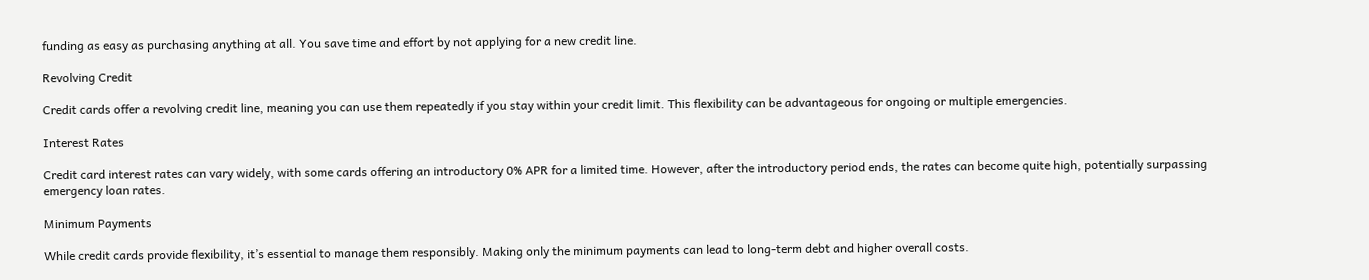funding as easy as purchasing anything at all. You save time and effort by not applying for a new credit line.

Revolving Credit

Credit cards offer a revolving credit line, meaning you can use them repeatedly if you stay within your credit limit. This flexibility can be advantageous for ongoing or multiple emergencies.

Interest Rates

Credit card interest rates can vary widely, with some cards offering an introductory 0% APR for a limited time. However, after the introductory period ends, the rates can become quite high, potentially surpassing emergency loan rates.

Minimum Payments

While credit cards provide flexibility, it’s essential to manage them responsibly. Making only the minimum payments can lead to long-term debt and higher overall costs.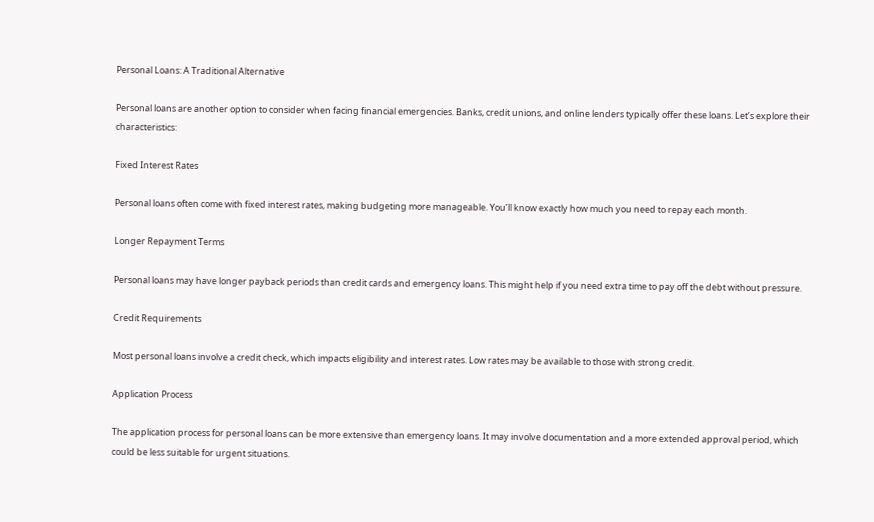Personal Loans: A Traditional Alternative

Personal loans are another option to consider when facing financial emergencies. Banks, credit unions, and online lenders typically offer these loans. Let’s explore their characteristics:

Fixed Interest Rates

Personal loans often come with fixed interest rates, making budgeting more manageable. You’ll know exactly how much you need to repay each month.

Longer Repayment Terms

Personal loans may have longer payback periods than credit cards and emergency loans. This might help if you need extra time to pay off the debt without pressure.

Credit Requirements

Most personal loans involve a credit check, which impacts eligibility and interest rates. Low rates may be available to those with strong credit.

Application Process

The application process for personal loans can be more extensive than emergency loans. It may involve documentation and a more extended approval period, which could be less suitable for urgent situations.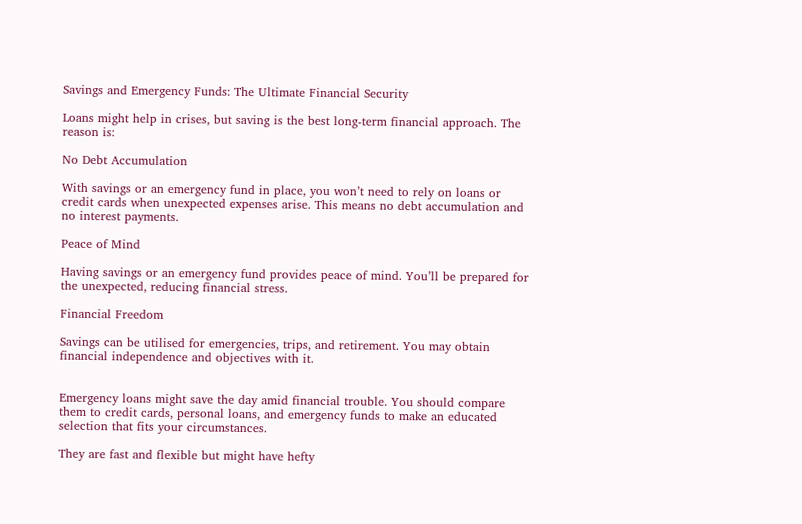Savings and Emergency Funds: The Ultimate Financial Security

Loans might help in crises, but saving is the best long-term financial approach. The reason is:

No Debt Accumulation

With savings or an emergency fund in place, you won’t need to rely on loans or credit cards when unexpected expenses arise. This means no debt accumulation and no interest payments.

Peace of Mind

Having savings or an emergency fund provides peace of mind. You’ll be prepared for the unexpected, reducing financial stress.

Financial Freedom

Savings can be utilised for emergencies, trips, and retirement. You may obtain financial independence and objectives with it.


Emergency loans might save the day amid financial trouble. You should compare them to credit cards, personal loans, and emergency funds to make an educated selection that fits your circumstances.

They are fast and flexible but might have hefty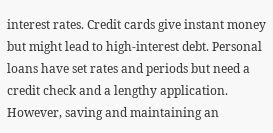interest rates. Credit cards give instant money but might lead to high-interest debt. Personal loans have set rates and periods but need a credit check and a lengthy application. However, saving and maintaining an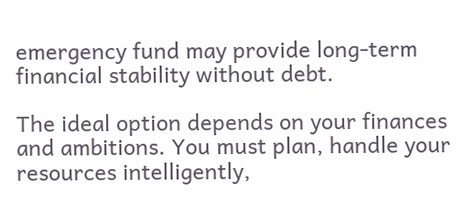emergency fund may provide long-term financial stability without debt.

The ideal option depends on your finances and ambitions. You must plan, handle your resources intelligently,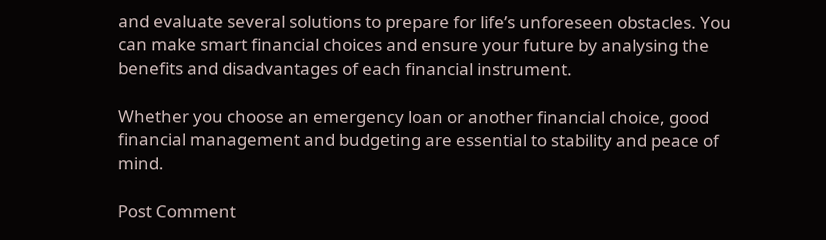and evaluate several solutions to prepare for life’s unforeseen obstacles. You can make smart financial choices and ensure your future by analysing the benefits and disadvantages of each financial instrument.

Whether you choose an emergency loan or another financial choice, good financial management and budgeting are essential to stability and peace of mind.

Post Comment